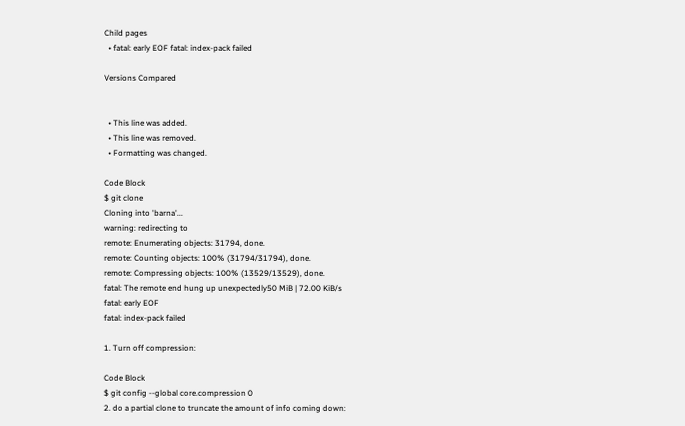Child pages
  • fatal: early EOF fatal: index-pack failed

Versions Compared


  • This line was added.
  • This line was removed.
  • Formatting was changed.

Code Block
$ git clone
Cloning into 'barna'...
warning: redirecting to
remote: Enumerating objects: 31794, done.
remote: Counting objects: 100% (31794/31794), done.
remote: Compressing objects: 100% (13529/13529), done.
fatal: The remote end hung up unexpectedly50 MiB | 72.00 KiB/s
fatal: early EOF
fatal: index-pack failed

1. Turn off compression:

Code Block
$ git config --global core.compression 0
2. do a partial clone to truncate the amount of info coming down: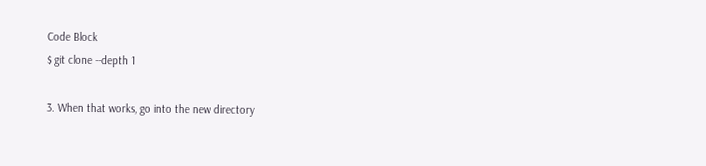Code Block
$ git clone --depth 1

3. When that works, go into the new directory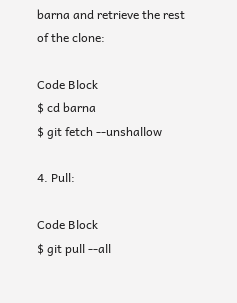barna and retrieve the rest of the clone:

Code Block
$ cd barna
$ git fetch --unshallow

4. Pull:

Code Block
$ git pull --all